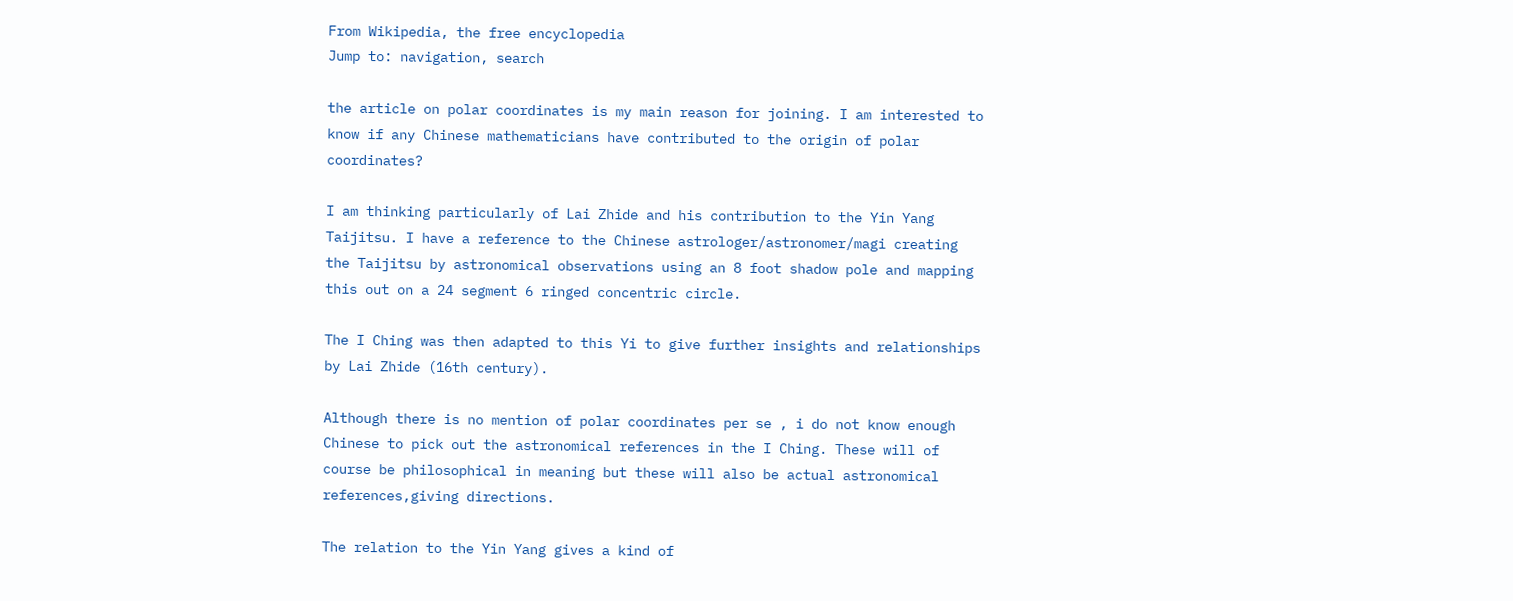From Wikipedia, the free encyclopedia
Jump to: navigation, search

the article on polar coordinates is my main reason for joining. I am interested to know if any Chinese mathematicians have contributed to the origin of polar coordinates?

I am thinking particularly of Lai Zhide and his contribution to the Yin Yang Taijitsu. I have a reference to the Chinese astrologer/astronomer/magi creating the Taijitsu by astronomical observations using an 8 foot shadow pole and mapping this out on a 24 segment 6 ringed concentric circle.

The I Ching was then adapted to this Yi to give further insights and relationships by Lai Zhide (16th century).

Although there is no mention of polar coordinates per se , i do not know enough Chinese to pick out the astronomical references in the I Ching. These will of course be philosophical in meaning but these will also be actual astronomical references,giving directions.

The relation to the Yin Yang gives a kind of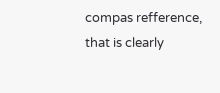compas refference, that is clearly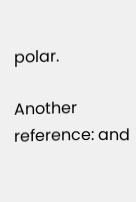polar.

Another reference: and